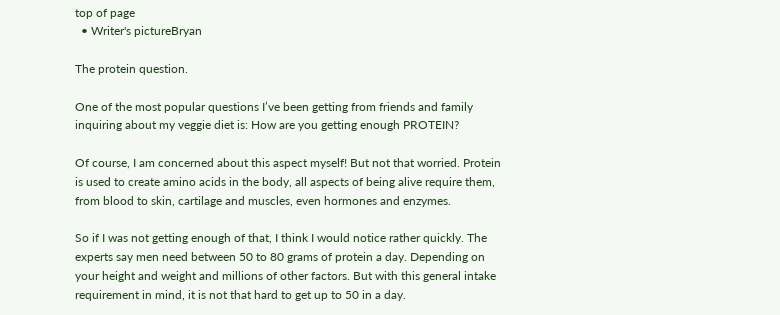top of page
  • Writer's pictureBryan

The protein question.

One of the most popular questions I’ve been getting from friends and family inquiring about my veggie diet is: How are you getting enough PROTEIN?

Of course, I am concerned about this aspect myself! But not that worried. Protein is used to create amino acids in the body, all aspects of being alive require them, from blood to skin, cartilage and muscles, even hormones and enzymes.

So if I was not getting enough of that, I think I would notice rather quickly. The experts say men need between 50 to 80 grams of protein a day. Depending on your height and weight and millions of other factors. But with this general intake requirement in mind, it is not that hard to get up to 50 in a day.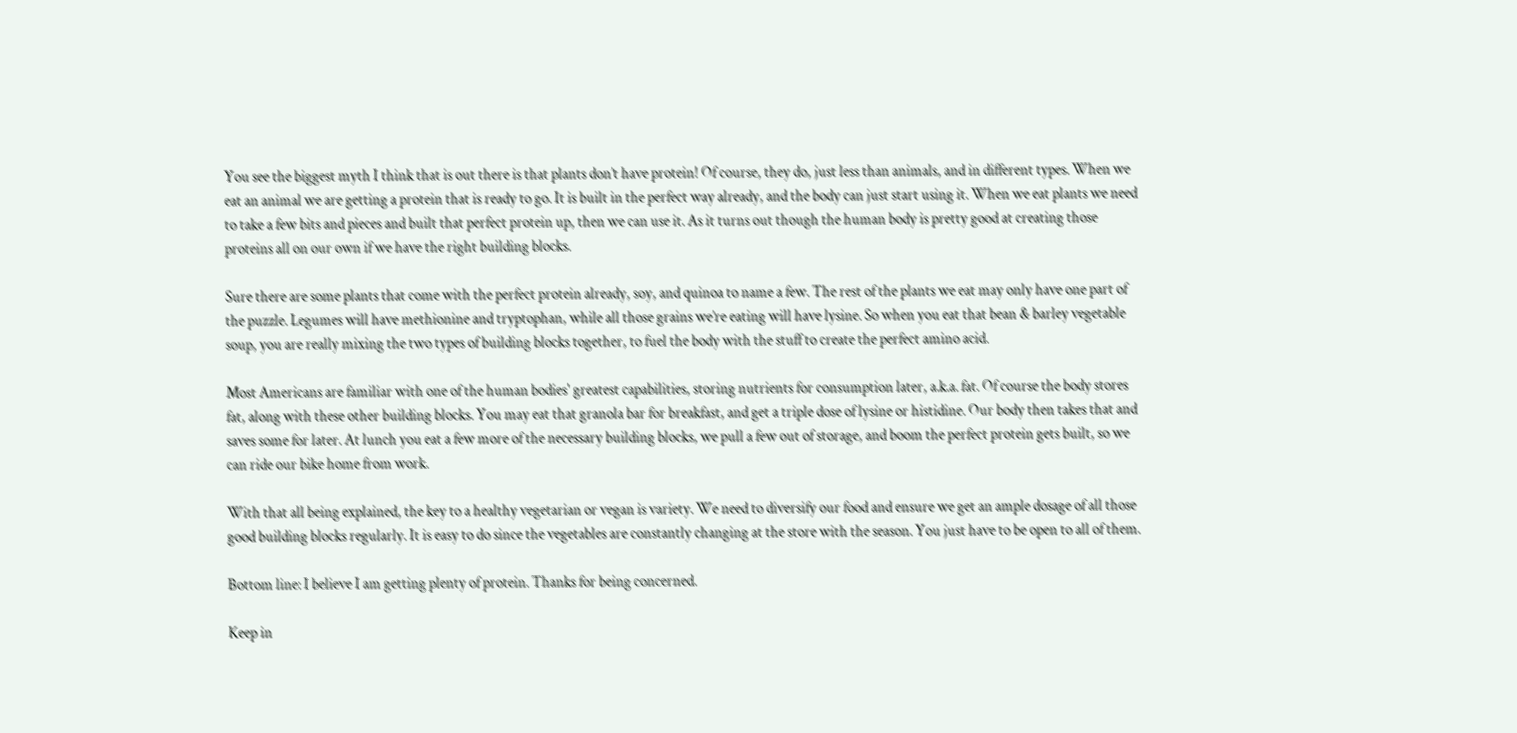You see the biggest myth I think that is out there is that plants don’t have protein! Of course, they do, just less than animals, and in different types. When we eat an animal we are getting a protein that is ready to go. It is built in the perfect way already, and the body can just start using it. When we eat plants we need to take a few bits and pieces and built that perfect protein up, then we can use it. As it turns out though the human body is pretty good at creating those proteins all on our own if we have the right building blocks.

Sure there are some plants that come with the perfect protein already, soy, and quinoa to name a few. The rest of the plants we eat may only have one part of the puzzle. Legumes will have methionine and tryptophan, while all those grains we’re eating will have lysine. So when you eat that bean & barley vegetable soup, you are really mixing the two types of building blocks together, to fuel the body with the stuff to create the perfect amino acid.

Most Americans are familiar with one of the human bodies' greatest capabilities, storing nutrients for consumption later, a.k.a. fat. Of course the body stores fat, along with these other building blocks. You may eat that granola bar for breakfast, and get a triple dose of lysine or histidine. Our body then takes that and saves some for later. At lunch you eat a few more of the necessary building blocks, we pull a few out of storage, and boom the perfect protein gets built, so we can ride our bike home from work.

With that all being explained, the key to a healthy vegetarian or vegan is variety. We need to diversify our food and ensure we get an ample dosage of all those good building blocks regularly. It is easy to do since the vegetables are constantly changing at the store with the season. You just have to be open to all of them.

Bottom line: I believe I am getting plenty of protein. Thanks for being concerned.

Keep in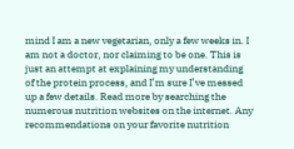mind I am a new vegetarian, only a few weeks in. I am not a doctor, nor claiming to be one. This is just an attempt at explaining my understanding of the protein process, and I’m sure I’ve messed up a few details. Read more by searching the numerous nutrition websites on the internet. Any recommendations on your favorite nutrition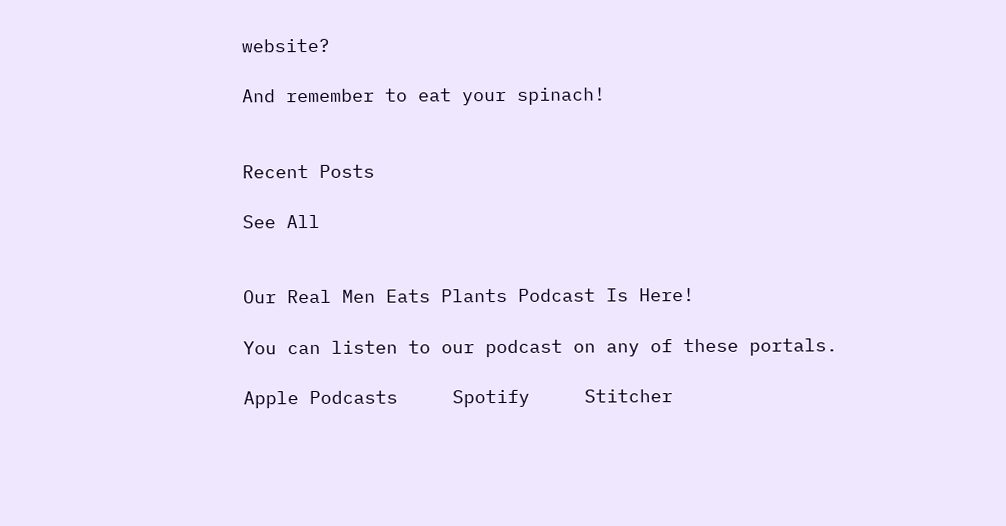website?

And remember to eat your spinach!


Recent Posts

See All


Our Real Men Eats Plants Podcast Is Here!

You can listen to our podcast on any of these portals.

Apple Podcasts     Spotify     Stitcher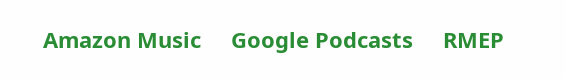Amazon Music     Google Podcasts     RMEP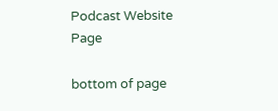Podcast Website Page

bottom of page